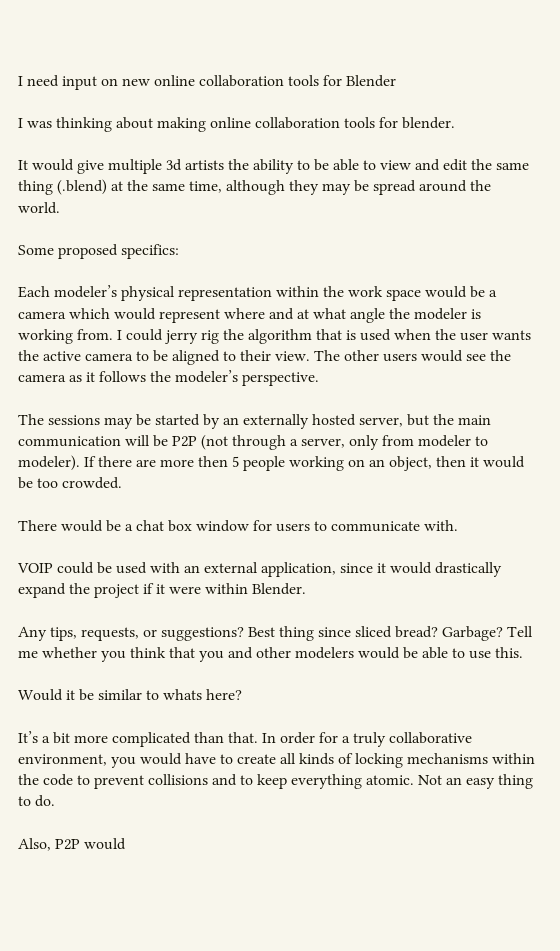I need input on new online collaboration tools for Blender

I was thinking about making online collaboration tools for blender.

It would give multiple 3d artists the ability to be able to view and edit the same thing (.blend) at the same time, although they may be spread around the world.

Some proposed specifics:

Each modeler’s physical representation within the work space would be a camera which would represent where and at what angle the modeler is working from. I could jerry rig the algorithm that is used when the user wants the active camera to be aligned to their view. The other users would see the camera as it follows the modeler’s perspective.

The sessions may be started by an externally hosted server, but the main communication will be P2P (not through a server, only from modeler to modeler). If there are more then 5 people working on an object, then it would be too crowded.

There would be a chat box window for users to communicate with.

VOIP could be used with an external application, since it would drastically expand the project if it were within Blender.

Any tips, requests, or suggestions? Best thing since sliced bread? Garbage? Tell me whether you think that you and other modelers would be able to use this.

Would it be similar to whats here?

It’s a bit more complicated than that. In order for a truly collaborative environment, you would have to create all kinds of locking mechanisms within the code to prevent collisions and to keep everything atomic. Not an easy thing to do.

Also, P2P would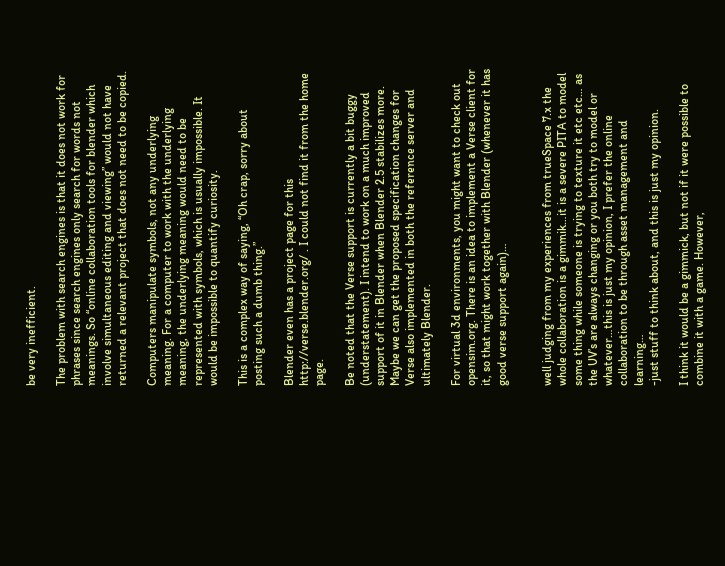be very inefficient.

The problem with search engines is that it does not work for phrases since search engines only search for words not meanings. So “online collaboration tools for blender which involve simultaneous editing and viewing” would not have returned a relevant project that does not need to be copied.

Computers manipulate symbols, not any underlying meaning. For a computer to work with the underlying meaning, the underlying meaning would need to be represented with symbols, which is usually impossible. It would be impossible to quantify curiosity.

This is a complex way of saying, “Oh crap, sorry about posting such a dumb thing.”

Blender even has a project page for this http://verse.blender.org/ . I could not find it from the home page.

Be noted that the Verse support is currently a bit buggy (understatement). I intend to work on a much improved support of it in Blender when Blender 2.5 stabilizes more. Maybe we can get the proposed specification changes for Verse also implemented in both the reference server and ultimately Blender.

For virtual 3d environments, you might want to check out opensim.org. There is an idea to implement a Verse client for it, so that might work together with Blender (whenever it has good verse support again)…


well judging from my experiences from trueSpace 7.x the whole collaboration is a gimmik…it is a severe PITA to model some thing while someone is trying to texture it etc etc… as the UV’s are always changing or you both try to model or whatever…this is just my opinion, I prefer the online collaboration to be through asset management and learning…
-just stuff to think about, and this is just my opinion.

I think it would be a gimmick, but not if it were possible to combine it with a game. However,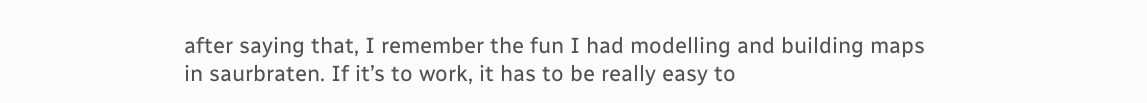after saying that, I remember the fun I had modelling and building maps in saurbraten. If it’s to work, it has to be really easy to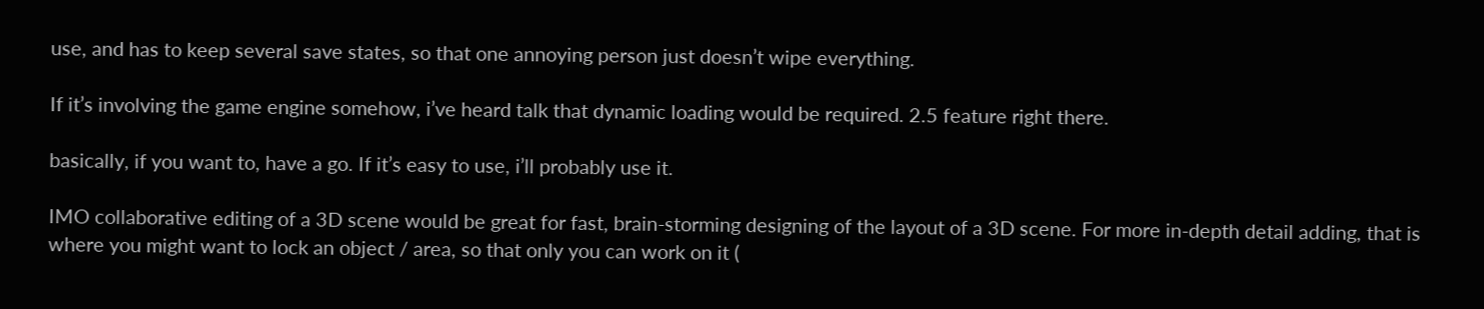use, and has to keep several save states, so that one annoying person just doesn’t wipe everything.

If it’s involving the game engine somehow, i’ve heard talk that dynamic loading would be required. 2.5 feature right there.

basically, if you want to, have a go. If it’s easy to use, i’ll probably use it.

IMO collaborative editing of a 3D scene would be great for fast, brain-storming designing of the layout of a 3D scene. For more in-depth detail adding, that is where you might want to lock an object / area, so that only you can work on it (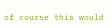of course this would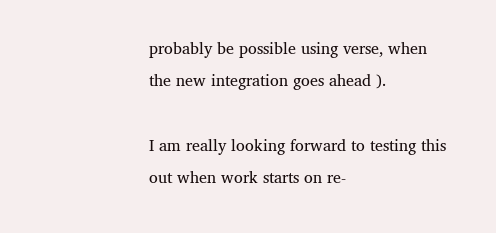probably be possible using verse, when the new integration goes ahead ).

I am really looking forward to testing this out when work starts on re-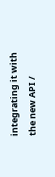integrating it with the new API /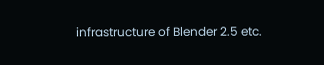infrastructure of Blender 2.5 etc.